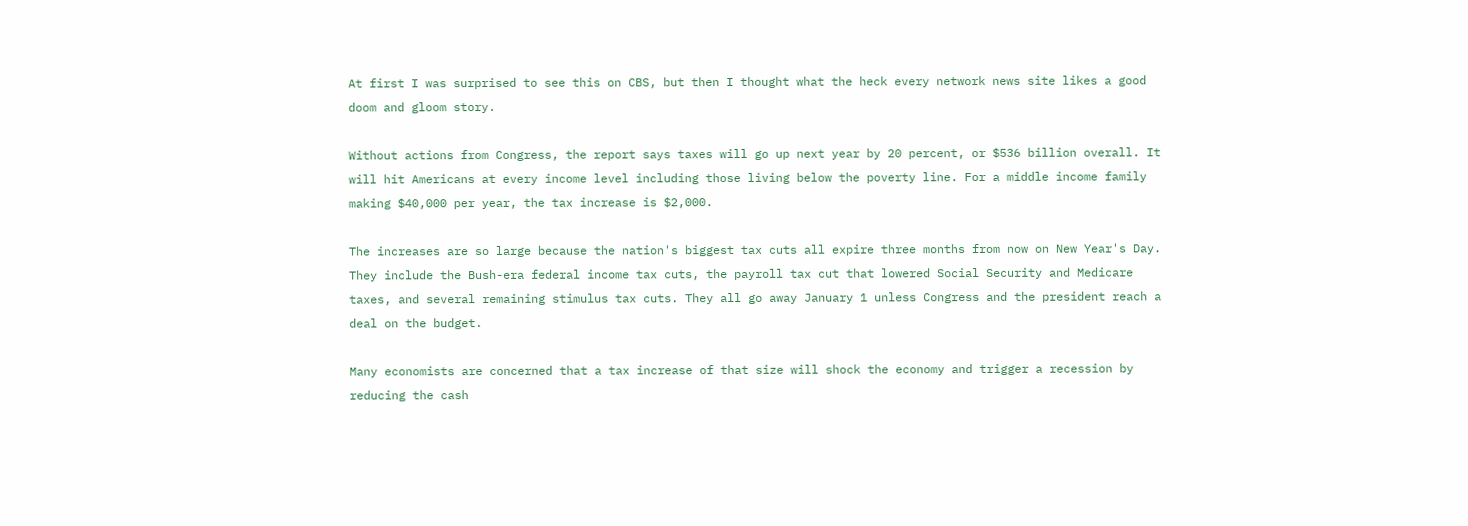At first I was surprised to see this on CBS, but then I thought what the heck every network news site likes a good doom and gloom story.

Without actions from Congress, the report says taxes will go up next year by 20 percent, or $536 billion overall. It will hit Americans at every income level including those living below the poverty line. For a middle income family making $40,000 per year, the tax increase is $2,000.

The increases are so large because the nation's biggest tax cuts all expire three months from now on New Year's Day. They include the Bush-era federal income tax cuts, the payroll tax cut that lowered Social Security and Medicare taxes, and several remaining stimulus tax cuts. They all go away January 1 unless Congress and the president reach a deal on the budget.

Many economists are concerned that a tax increase of that size will shock the economy and trigger a recession by reducing the cash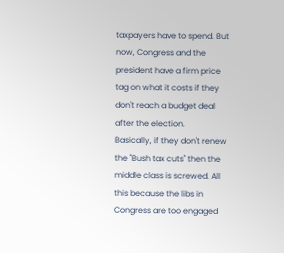taxpayers have to spend. But now, Congress and the president have a firm price tag on what it costs if they don't reach a budget deal after the election.
Basically, if they don't renew the "Bush tax cuts" then the middle class is screwed. All this because the libs in Congress are too engaged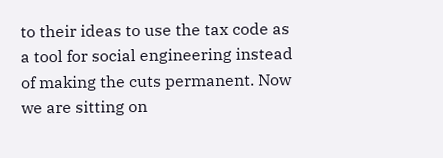to their ideas to use the tax code as a tool for social engineering instead of making the cuts permanent. Now we are sitting on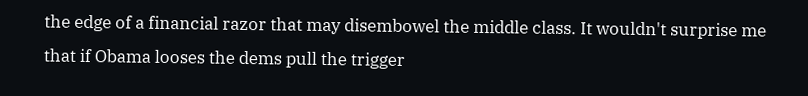the edge of a financial razor that may disembowel the middle class. It wouldn't surprise me that if Obama looses the dems pull the trigger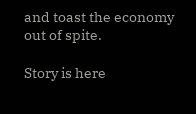and toast the economy out of spite.

Story is here